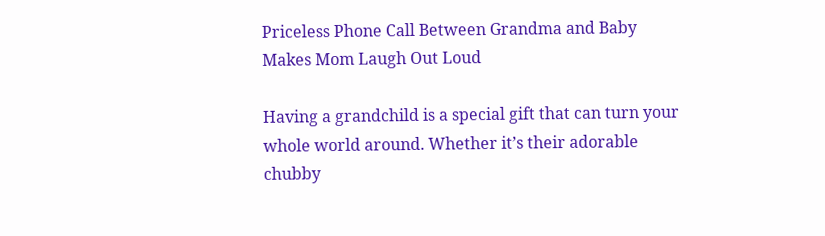Priceless Phone Call Between Grandma and Baby Makes Mom Laugh Out Loud

Having a grandchild is a special gift that can turn your whole world around. Whether it’s their adorable chubby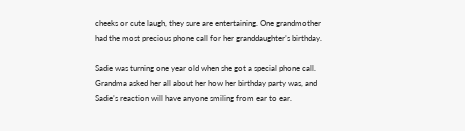cheeks or cute laugh, they sure are entertaining. One grandmother had the most precious phone call for her granddaughter’s birthday.

Sadie was turning one year old when she got a special phone call. Grandma asked her all about her how her birthday party was, and Sadie’s reaction will have anyone smiling from ear to ear.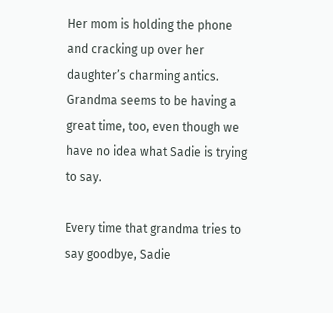Her mom is holding the phone and cracking up over her daughter’s charming antics. Grandma seems to be having a great time, too, even though we have no idea what Sadie is trying to say.

Every time that grandma tries to say goodbye, Sadie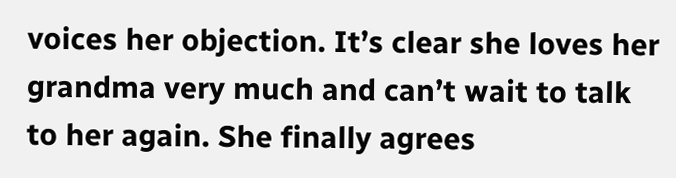voices her objection. It’s clear she loves her grandma very much and can’t wait to talk to her again. She finally agrees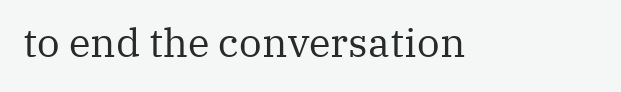to end the conversation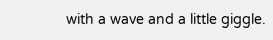with a wave and a little giggle.